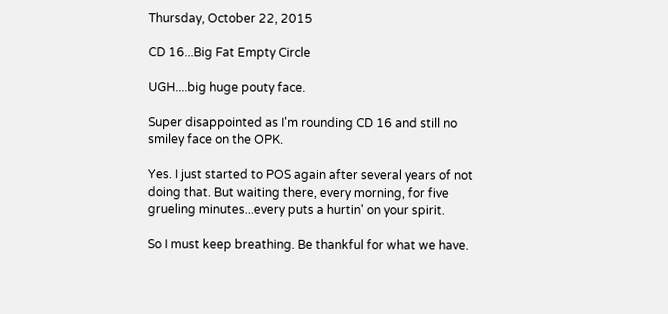Thursday, October 22, 2015

CD 16...Big Fat Empty Circle

UGH....big huge pouty face.

Super disappointed as I'm rounding CD 16 and still no smiley face on the OPK.

Yes. I just started to POS again after several years of not doing that. But waiting there, every morning, for five grueling minutes...every puts a hurtin' on your spirit.

So I must keep breathing. Be thankful for what we have.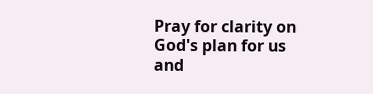Pray for clarity on God's plan for us and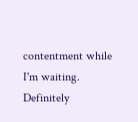contentment while I'm waiting. Definitely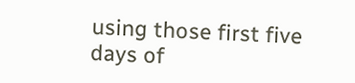using those first five days of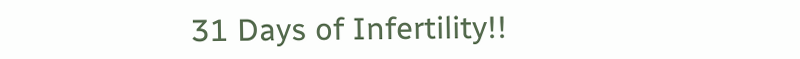31 Days of Infertility!!